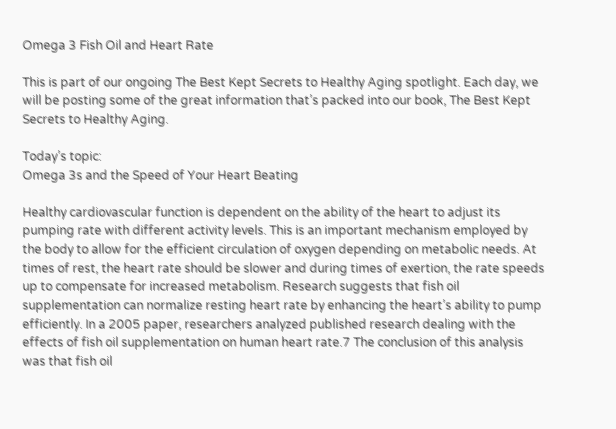Omega 3 Fish Oil and Heart Rate

This is part of our ongoing The Best Kept Secrets to Healthy Aging spotlight. Each day, we will be posting some of the great information that’s packed into our book, The Best Kept Secrets to Healthy Aging.

Today’s topic:
Omega 3s and the Speed of Your Heart Beating

Healthy cardiovascular function is dependent on the ability of the heart to adjust its pumping rate with different activity levels. This is an important mechanism employed by the body to allow for the efficient circulation of oxygen depending on metabolic needs. At times of rest, the heart rate should be slower and during times of exertion, the rate speeds up to compensate for increased metabolism. Research suggests that fish oil supplementation can normalize resting heart rate by enhancing the heart’s ability to pump efficiently. In a 2005 paper, researchers analyzed published research dealing with the effects of fish oil supplementation on human heart rate.7 The conclusion of this analysis was that fish oil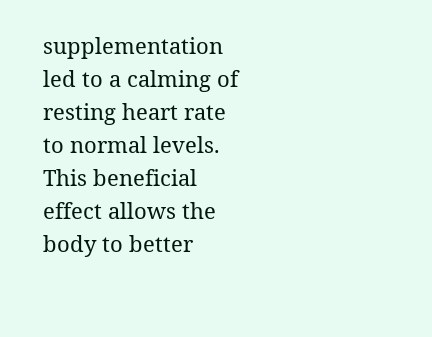supplementation led to a calming of resting heart rate to normal levels. This beneficial effect allows the body to better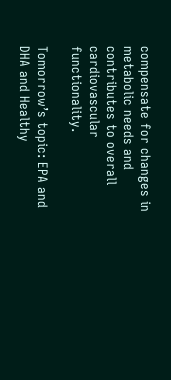compensate for changes in metabolic needs and contributes to overall cardiovascular functionality.

Tomorrow’s topic: EPA and DHA and Healthy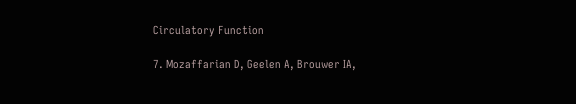Circulatory Function

7. Mozaffarian D, Geelen A, Brouwer IA,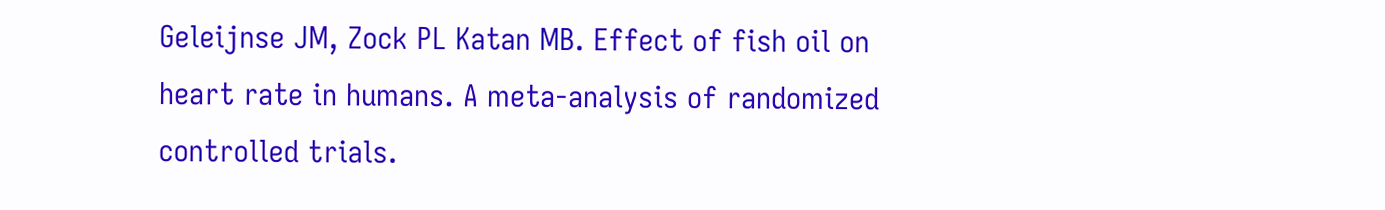Geleijnse JM, Zock PL Katan MB. Effect of fish oil on heart rate in humans. A meta-analysis of randomized controlled trials.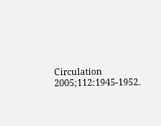Circulation 2005;112:1945-1952.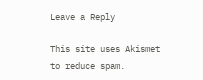Leave a Reply

This site uses Akismet to reduce spam.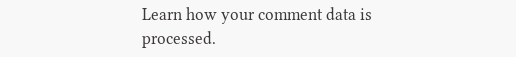Learn how your comment data is processed.